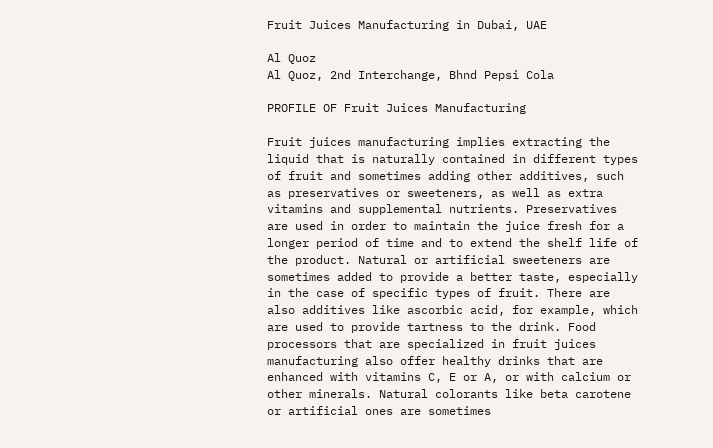Fruit Juices Manufacturing in Dubai, UAE

Al Quoz
Al Quoz, 2nd Interchange, Bhnd Pepsi Cola

PROFILE OF Fruit Juices Manufacturing

Fruit juices manufacturing implies extracting the liquid that is naturally contained in different types of fruit and sometimes adding other additives, such as preservatives or sweeteners, as well as extra vitamins and supplemental nutrients. Preservatives are used in order to maintain the juice fresh for a longer period of time and to extend the shelf life of the product. Natural or artificial sweeteners are sometimes added to provide a better taste, especially in the case of specific types of fruit. There are also additives like ascorbic acid, for example, which are used to provide tartness to the drink. Food processors that are specialized in fruit juices manufacturing also offer healthy drinks that are enhanced with vitamins C, E or A, or with calcium or other minerals. Natural colorants like beta carotene or artificial ones are sometimes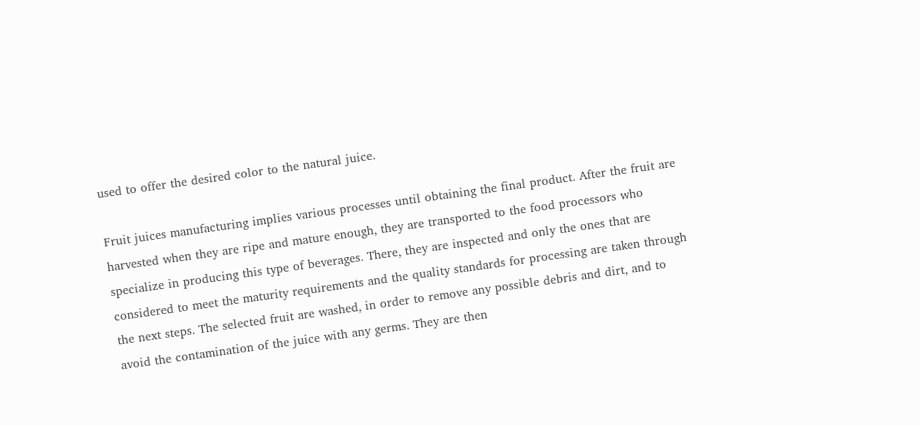used to offer the desired color to the natural juice.

Fruit juices manufacturing implies various processes until obtaining the final product. After the fruit are harvested when they are ripe and mature enough, they are transported to the food processors who specialize in producing this type of beverages. There, they are inspected and only the ones that are considered to meet the maturity requirements and the quality standards for processing are taken through the next steps. The selected fruit are washed, in order to remove any possible debris and dirt, and to avoid the contamination of the juice with any germs. They are then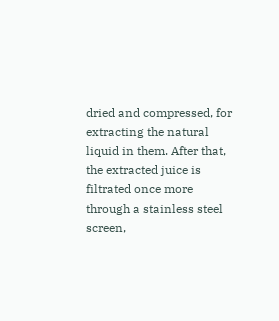dried and compressed, for extracting the natural liquid in them. After that, the extracted juice is filtrated once more through a stainless steel screen,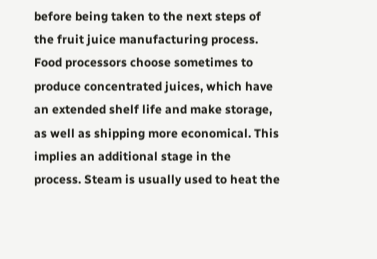before being taken to the next steps of the fruit juice manufacturing process. Food processors choose sometimes to produce concentrated juices, which have an extended shelf life and make storage, as well as shipping more economical. This implies an additional stage in the process. Steam is usually used to heat the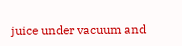juice under vacuum and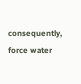consequently, force water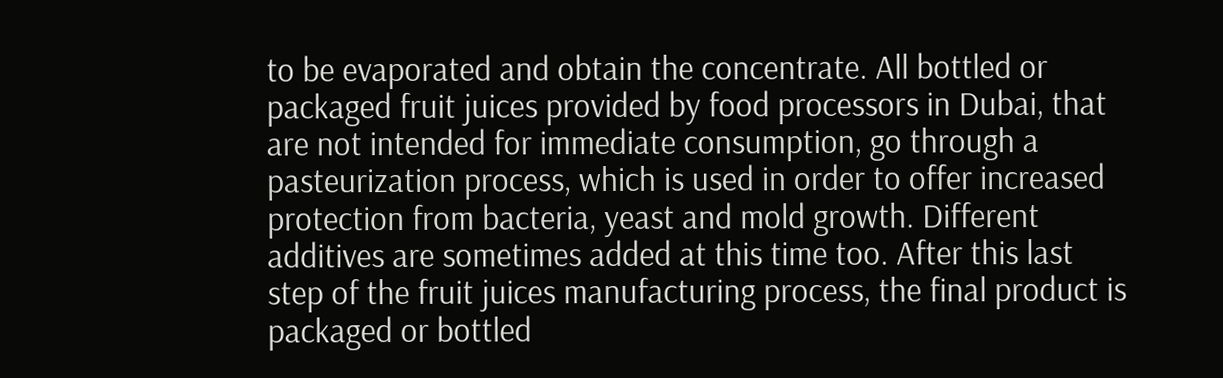to be evaporated and obtain the concentrate. All bottled or packaged fruit juices provided by food processors in Dubai, that are not intended for immediate consumption, go through a pasteurization process, which is used in order to offer increased protection from bacteria, yeast and mold growth. Different additives are sometimes added at this time too. After this last step of the fruit juices manufacturing process, the final product is packaged or bottled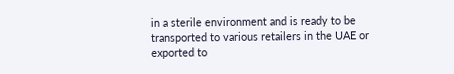in a sterile environment and is ready to be transported to various retailers in the UAE or exported to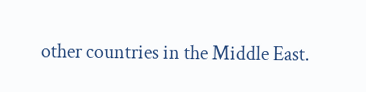other countries in the Middle East.